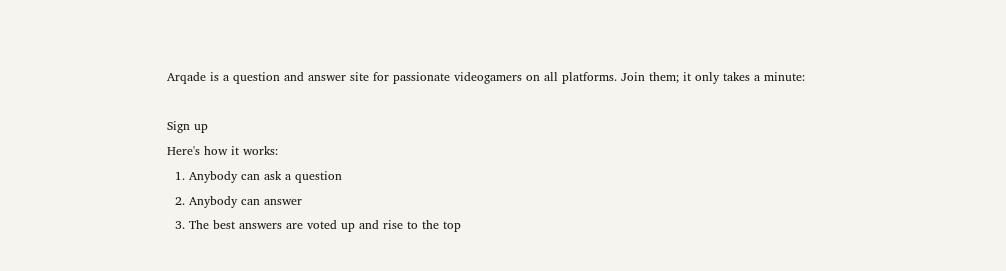Arqade is a question and answer site for passionate videogamers on all platforms. Join them; it only takes a minute:

Sign up
Here's how it works:
  1. Anybody can ask a question
  2. Anybody can answer
  3. The best answers are voted up and rise to the top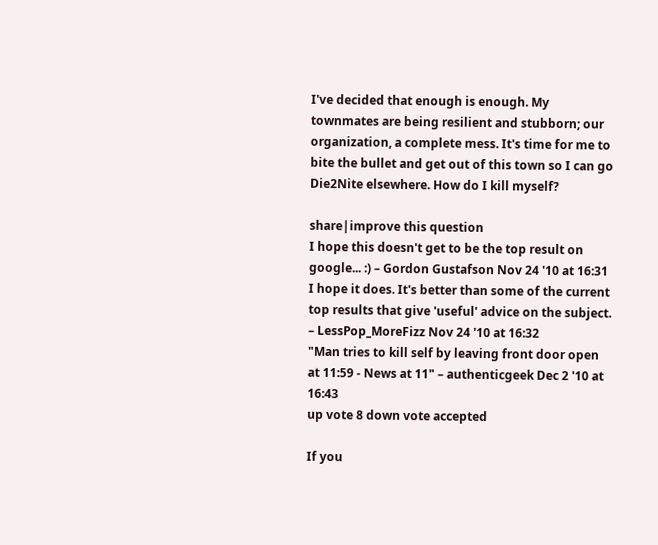I've decided that enough is enough. My townmates are being resilient and stubborn; our organization, a complete mess. It's time for me to bite the bullet and get out of this town so I can go Die2Nite elsewhere. How do I kill myself?

share|improve this question
I hope this doesn't get to be the top result on google... :) – Gordon Gustafson Nov 24 '10 at 16:31
I hope it does. It's better than some of the current top results that give 'useful' advice on the subject. – LessPop_MoreFizz Nov 24 '10 at 16:32
"Man tries to kill self by leaving front door open at 11:59 - News at 11" – authenticgeek Dec 2 '10 at 16:43
up vote 8 down vote accepted

If you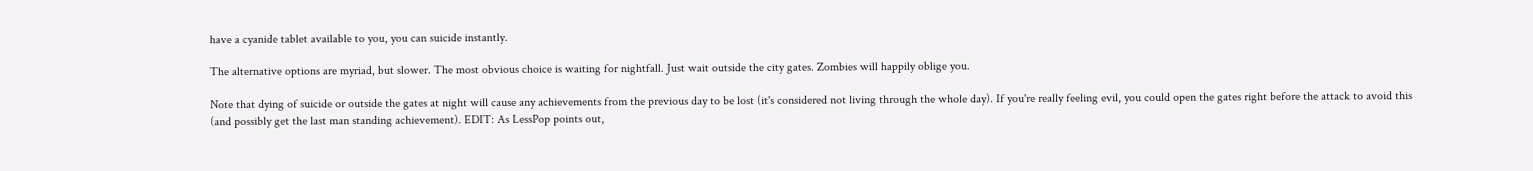have a cyanide tablet available to you, you can suicide instantly.

The alternative options are myriad, but slower. The most obvious choice is waiting for nightfall. Just wait outside the city gates. Zombies will happily oblige you.

Note that dying of suicide or outside the gates at night will cause any achievements from the previous day to be lost (it's considered not living through the whole day). If you're really feeling evil, you could open the gates right before the attack to avoid this (and possibly get the last man standing achievement). EDIT: As LessPop points out,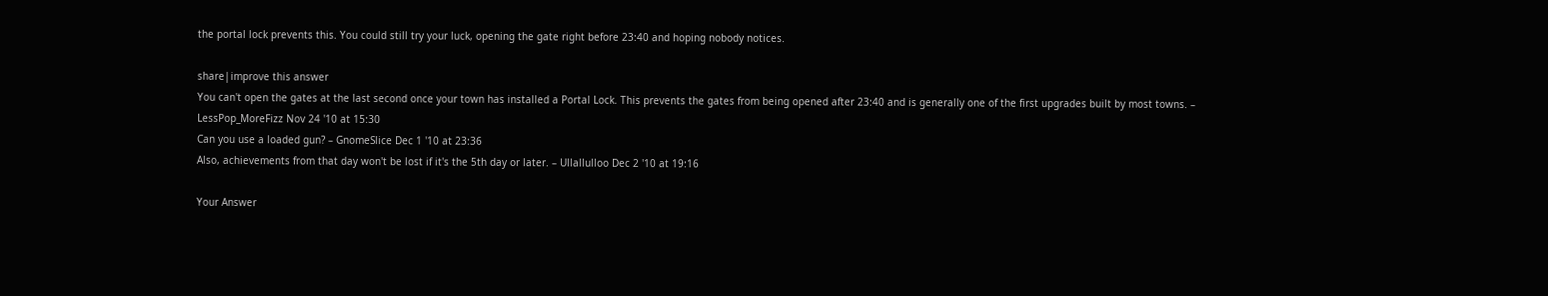the portal lock prevents this. You could still try your luck, opening the gate right before 23:40 and hoping nobody notices.

share|improve this answer
You can't open the gates at the last second once your town has installed a Portal Lock. This prevents the gates from being opened after 23:40 and is generally one of the first upgrades built by most towns. – LessPop_MoreFizz Nov 24 '10 at 15:30
Can you use a loaded gun? – GnomeSlice Dec 1 '10 at 23:36
Also, achievements from that day won't be lost if it's the 5th day or later. – Ullallulloo Dec 2 '10 at 19:16

Your Answer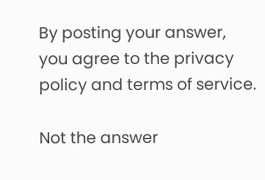By posting your answer, you agree to the privacy policy and terms of service.

Not the answer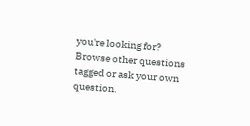you're looking for? Browse other questions tagged or ask your own question.